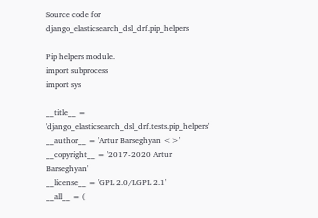Source code for django_elasticsearch_dsl_drf.pip_helpers

Pip helpers module.
import subprocess
import sys

__title__ = 'django_elasticsearch_dsl_drf.tests.pip_helpers'
__author__ = 'Artur Barseghyan <>'
__copyright__ = '2017-2020 Artur Barseghyan'
__license__ = 'GPL 2.0/LGPL 2.1'
__all__ = (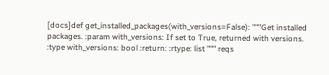[docs]def get_installed_packages(with_versions=False): """Get installed packages. :param with_versions: If set to True, returned with versions. :type with_versions: bool :return: :rtype: list """ reqs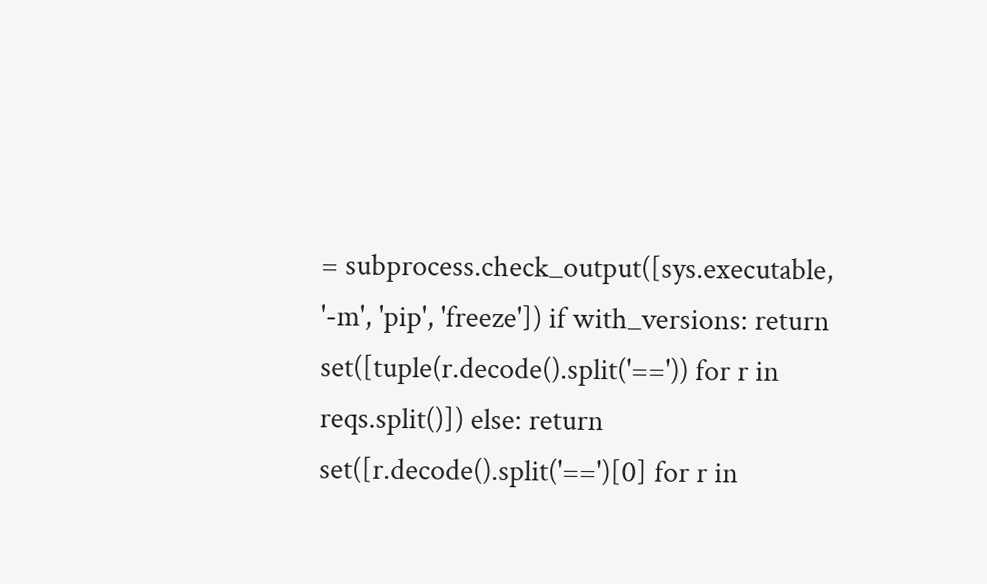= subprocess.check_output([sys.executable, '-m', 'pip', 'freeze']) if with_versions: return set([tuple(r.decode().split('==')) for r in reqs.split()]) else: return set([r.decode().split('==')[0] for r in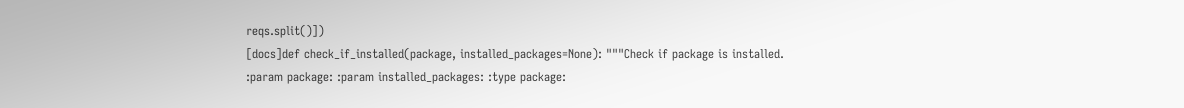reqs.split()])
[docs]def check_if_installed(package, installed_packages=None): """Check if package is installed. :param package: :param installed_packages: :type package: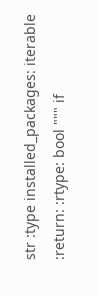str :type installed_packages: iterable :return: :rtype: bool """ if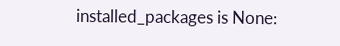installed_packages is None: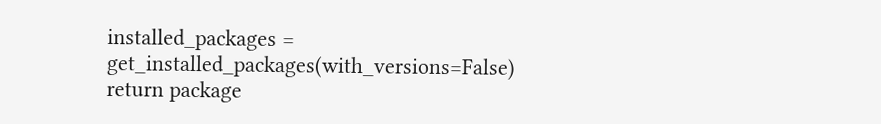installed_packages = get_installed_packages(with_versions=False) return package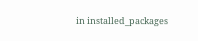in installed_packages